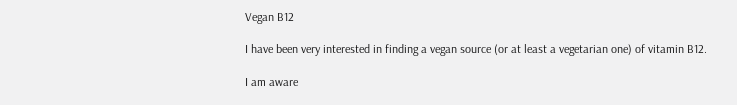Vegan B12

I have been very interested in finding a vegan source (or at least a vegetarian one) of vitamin B12.

I am aware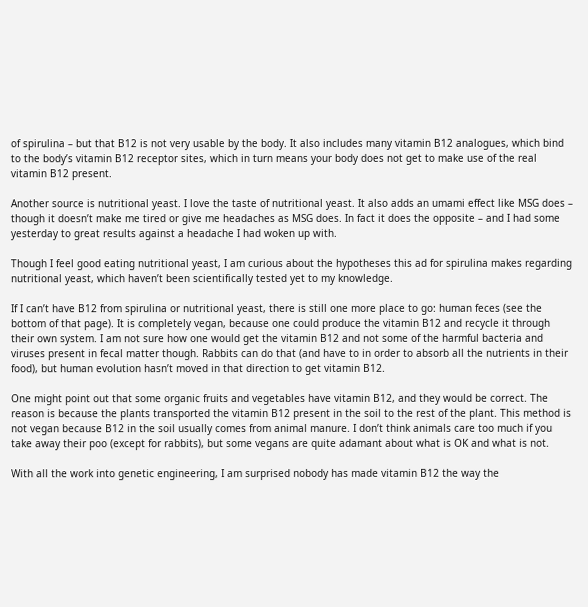of spirulina – but that B12 is not very usable by the body. It also includes many vitamin B12 analogues, which bind to the body’s vitamin B12 receptor sites, which in turn means your body does not get to make use of the real vitamin B12 present.

Another source is nutritional yeast. I love the taste of nutritional yeast. It also adds an umami effect like MSG does – though it doesn’t make me tired or give me headaches as MSG does. In fact it does the opposite – and I had some yesterday to great results against a headache I had woken up with.

Though I feel good eating nutritional yeast, I am curious about the hypotheses this ad for spirulina makes regarding nutritional yeast, which haven’t been scientifically tested yet to my knowledge.

If I can’t have B12 from spirulina or nutritional yeast, there is still one more place to go: human feces (see the bottom of that page). It is completely vegan, because one could produce the vitamin B12 and recycle it through their own system. I am not sure how one would get the vitamin B12 and not some of the harmful bacteria and viruses present in fecal matter though. Rabbits can do that (and have to in order to absorb all the nutrients in their food), but human evolution hasn’t moved in that direction to get vitamin B12.

One might point out that some organic fruits and vegetables have vitamin B12, and they would be correct. The reason is because the plants transported the vitamin B12 present in the soil to the rest of the plant. This method is not vegan because B12 in the soil usually comes from animal manure. I don’t think animals care too much if you take away their poo (except for rabbits), but some vegans are quite adamant about what is OK and what is not.

With all the work into genetic engineering, I am surprised nobody has made vitamin B12 the way the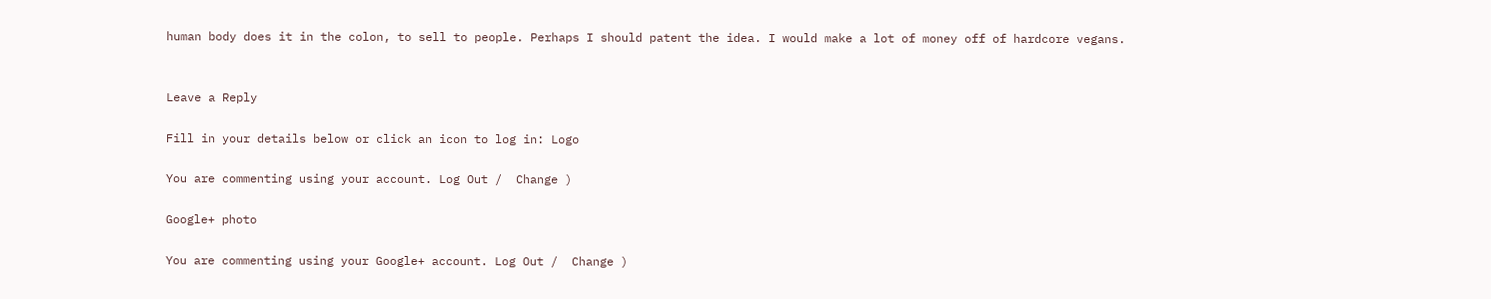human body does it in the colon, to sell to people. Perhaps I should patent the idea. I would make a lot of money off of hardcore vegans.


Leave a Reply

Fill in your details below or click an icon to log in: Logo

You are commenting using your account. Log Out /  Change )

Google+ photo

You are commenting using your Google+ account. Log Out /  Change )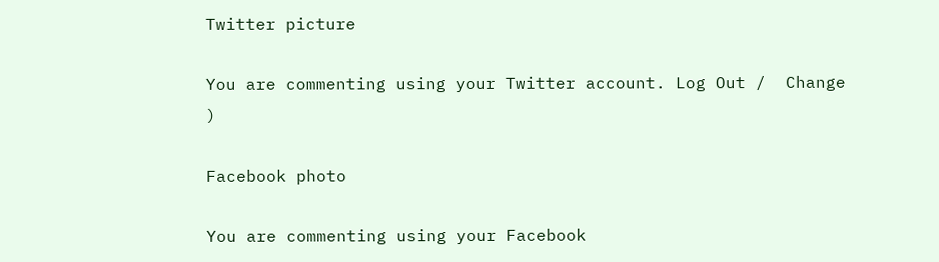Twitter picture

You are commenting using your Twitter account. Log Out /  Change )

Facebook photo

You are commenting using your Facebook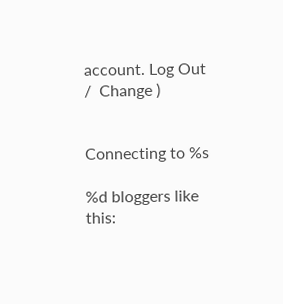account. Log Out /  Change )


Connecting to %s

%d bloggers like this: